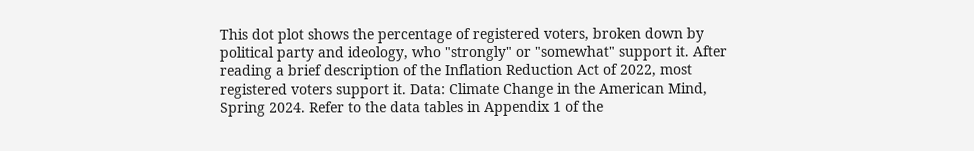This dot plot shows the percentage of registered voters, broken down by political party and ideology, who "strongly" or "somewhat" support it. After reading a brief description of the Inflation Reduction Act of 2022, most registered voters support it. Data: Climate Change in the American Mind, Spring 2024. Refer to the data tables in Appendix 1 of the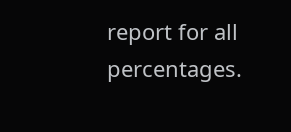report for all percentages.